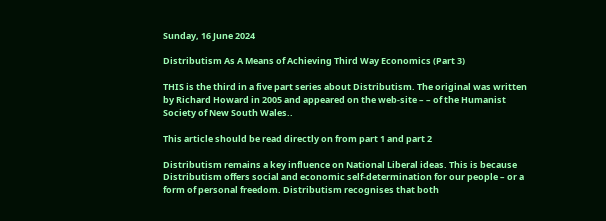Sunday, 16 June 2024

Distributism As A Means of Achieving Third Way Economics (Part 3)

THIS is the third in a five part series about Distributism. The original was written by Richard Howard in 2005 and appeared on the web-site – – of the Humanist Society of New South Wales..

This article should be read directly on from part 1 and part 2

Distributism remains a key influence on National Liberal ideas. This is because Distributism offers social and economic self-determination for our people – or a form of personal freedom. Distributism recognises that both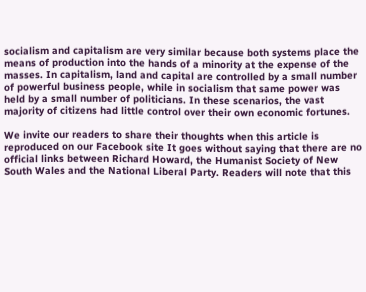socialism and capitalism are very similar because both systems place the means of production into the hands of a minority at the expense of the masses. In capitalism, land and capital are controlled by a small number of powerful business people, while in socialism that same power was held by a small number of politicians. In these scenarios, the vast majority of citizens had little control over their own economic fortunes.

We invite our readers to share their thoughts when this article is reproduced on our Facebook site It goes without saying that there are no official links between Richard Howard, the Humanist Society of New South Wales and the National Liberal Party. Readers will note that this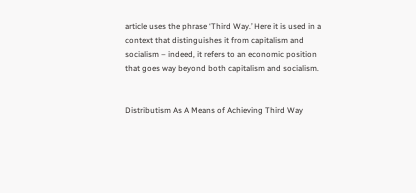article uses the phrase ‘Third Way.’ Here it is used in a context that distinguishes it from capitalism and socialism – indeed, it refers to an economic position that goes way beyond both capitalism and socialism.


Distributism As A Means of Achieving Third Way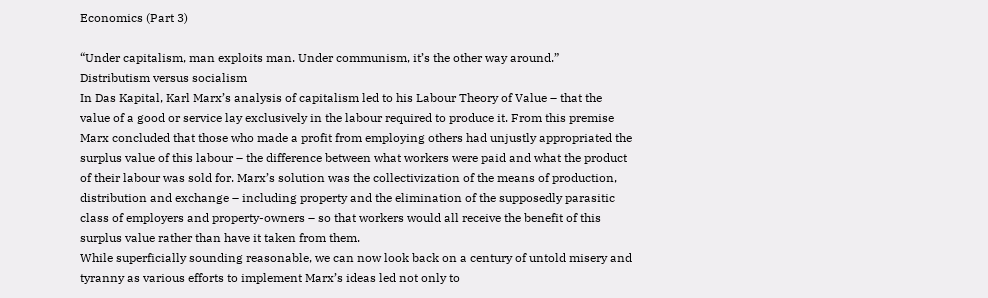Economics (Part 3)

“Under capitalism, man exploits man. Under communism, it’s the other way around.”
Distributism versus socialism
In Das Kapital, Karl Marx’s analysis of capitalism led to his Labour Theory of Value – that the value of a good or service lay exclusively in the labour required to produce it. From this premise Marx concluded that those who made a profit from employing others had unjustly appropriated the surplus value of this labour – the difference between what workers were paid and what the product of their labour was sold for. Marx’s solution was the collectivization of the means of production, distribution and exchange – including property and the elimination of the supposedly parasitic class of employers and property-owners – so that workers would all receive the benefit of this surplus value rather than have it taken from them.
While superficially sounding reasonable, we can now look back on a century of untold misery and tyranny as various efforts to implement Marx’s ideas led not only to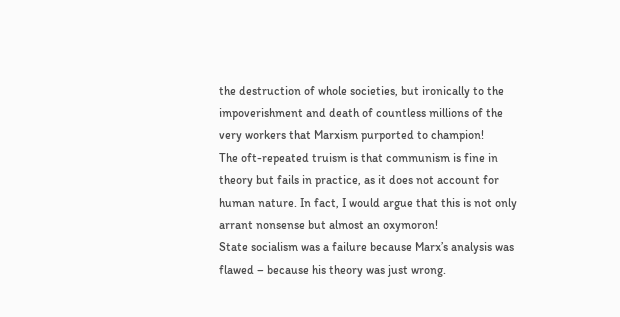the destruction of whole societies, but ironically to the impoverishment and death of countless millions of the very workers that Marxism purported to champion!
The oft-repeated truism is that communism is fine in theory but fails in practice, as it does not account for human nature. In fact, I would argue that this is not only arrant nonsense but almost an oxymoron!
State socialism was a failure because Marx’s analysis was flawed – because his theory was just wrong.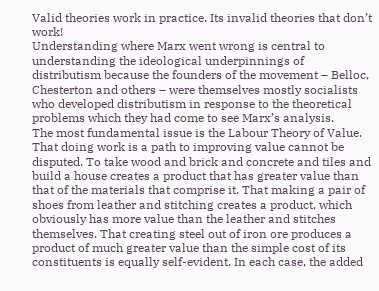Valid theories work in practice. Its invalid theories that don’t work!
Understanding where Marx went wrong is central to understanding the ideological underpinnings of distributism because the founders of the movement – Belloc, Chesterton and others – were themselves mostly socialists who developed distributism in response to the theoretical problems which they had come to see Marx’s analysis.
The most fundamental issue is the Labour Theory of Value.
That doing work is a path to improving value cannot be disputed. To take wood and brick and concrete and tiles and build a house creates a product that has greater value than that of the materials that comprise it. That making a pair of shoes from leather and stitching creates a product, which obviously has more value than the leather and stitches themselves. That creating steel out of iron ore produces a product of much greater value than the simple cost of its constituents is equally self-evident. In each case, the added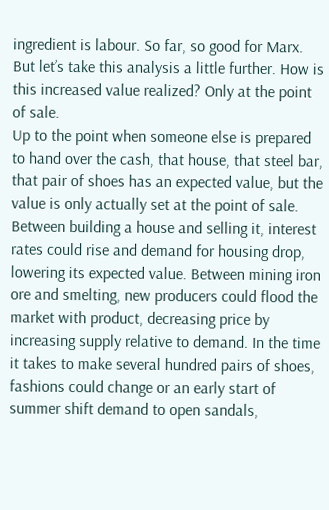ingredient is labour. So far, so good for Marx.
But let’s take this analysis a little further. How is this increased value realized? Only at the point of sale.
Up to the point when someone else is prepared to hand over the cash, that house, that steel bar, that pair of shoes has an expected value, but the value is only actually set at the point of sale. Between building a house and selling it, interest rates could rise and demand for housing drop, lowering its expected value. Between mining iron ore and smelting, new producers could flood the market with product, decreasing price by increasing supply relative to demand. In the time it takes to make several hundred pairs of shoes, fashions could change or an early start of summer shift demand to open sandals,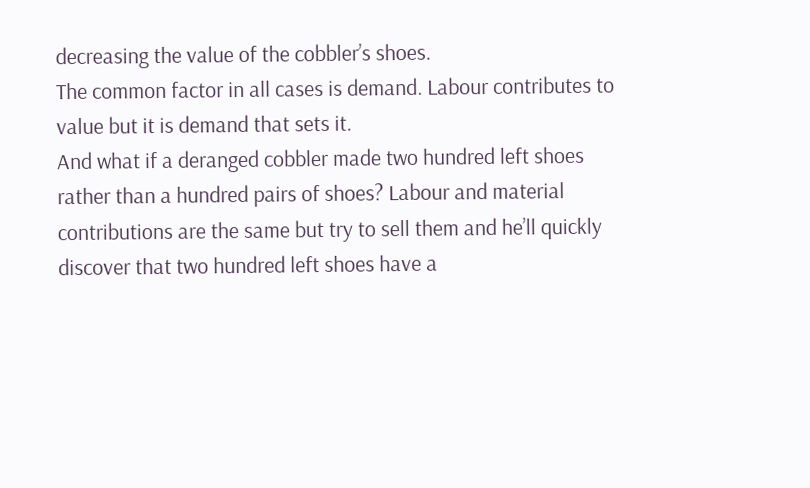decreasing the value of the cobbler’s shoes.
The common factor in all cases is demand. Labour contributes to value but it is demand that sets it.
And what if a deranged cobbler made two hundred left shoes rather than a hundred pairs of shoes? Labour and material contributions are the same but try to sell them and he’ll quickly discover that two hundred left shoes have a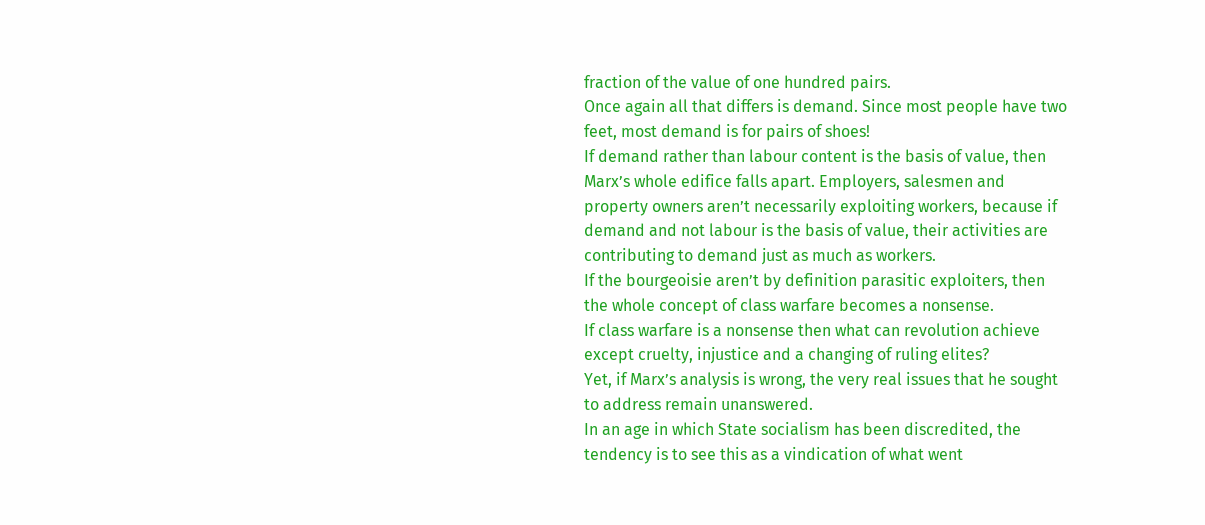fraction of the value of one hundred pairs.
Once again all that differs is demand. Since most people have two feet, most demand is for pairs of shoes!
If demand rather than labour content is the basis of value, then Marx’s whole edifice falls apart. Employers, salesmen and property owners aren’t necessarily exploiting workers, because if demand and not labour is the basis of value, their activities are contributing to demand just as much as workers.
If the bourgeoisie aren’t by definition parasitic exploiters, then the whole concept of class warfare becomes a nonsense.
If class warfare is a nonsense then what can revolution achieve except cruelty, injustice and a changing of ruling elites?
Yet, if Marx’s analysis is wrong, the very real issues that he sought to address remain unanswered.
In an age in which State socialism has been discredited, the tendency is to see this as a vindication of what went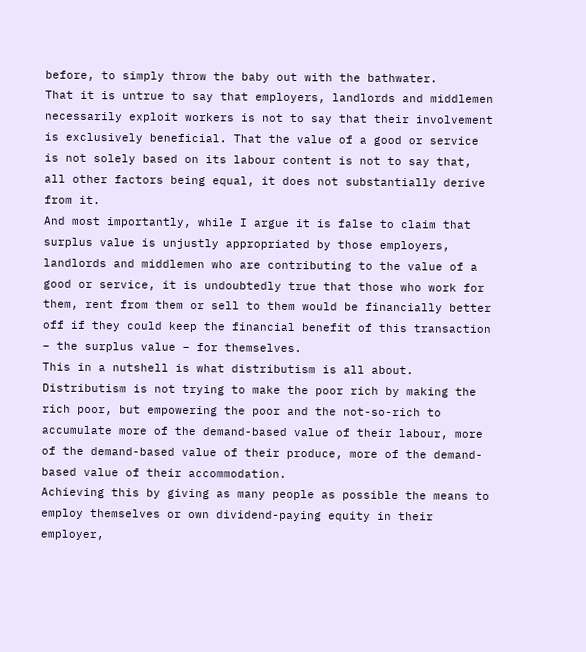before, to simply throw the baby out with the bathwater.
That it is untrue to say that employers, landlords and middlemen necessarily exploit workers is not to say that their involvement is exclusively beneficial. That the value of a good or service is not solely based on its labour content is not to say that, all other factors being equal, it does not substantially derive from it.
And most importantly, while I argue it is false to claim that surplus value is unjustly appropriated by those employers, landlords and middlemen who are contributing to the value of a good or service, it is undoubtedly true that those who work for them, rent from them or sell to them would be financially better off if they could keep the financial benefit of this transaction – the surplus value – for themselves.
This in a nutshell is what distributism is all about.
Distributism is not trying to make the poor rich by making the rich poor, but empowering the poor and the not-so-rich to accumulate more of the demand-based value of their labour, more of the demand-based value of their produce, more of the demand-based value of their accommodation.
Achieving this by giving as many people as possible the means to employ themselves or own dividend-paying equity in their employer,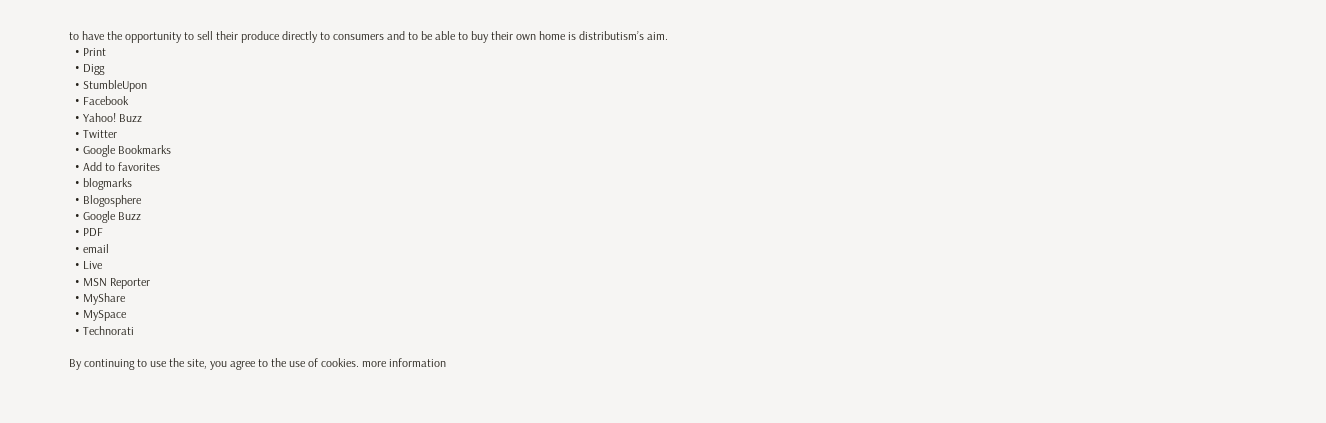to have the opportunity to sell their produce directly to consumers and to be able to buy their own home is distributism’s aim.
  • Print
  • Digg
  • StumbleUpon
  • Facebook
  • Yahoo! Buzz
  • Twitter
  • Google Bookmarks
  • Add to favorites
  • blogmarks
  • Blogosphere
  • Google Buzz
  • PDF
  • email
  • Live
  • MSN Reporter
  • MyShare
  • MySpace
  • Technorati

By continuing to use the site, you agree to the use of cookies. more information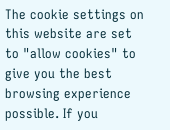The cookie settings on this website are set to "allow cookies" to give you the best browsing experience possible. If you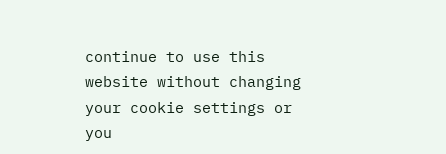continue to use this website without changing your cookie settings or you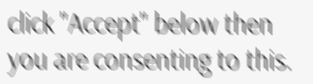click "Accept" below then you are consenting to this.